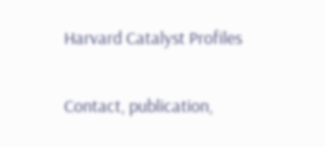Harvard Catalyst Profiles

Contact, publication,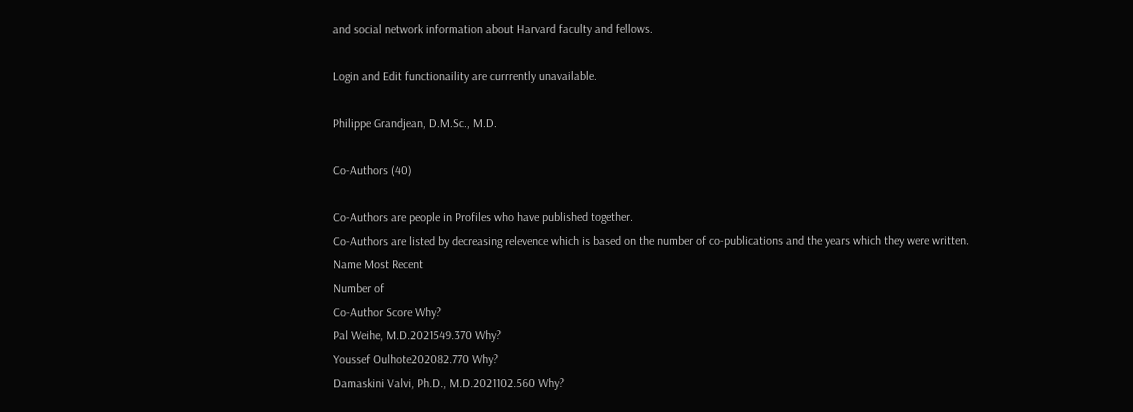and social network information about Harvard faculty and fellows.

Login and Edit functionaility are currrently unavailable.

Philippe Grandjean, D.M.Sc., M.D.

Co-Authors (40)

Co-Authors are people in Profiles who have published together.
Co-Authors are listed by decreasing relevence which is based on the number of co-publications and the years which they were written.
Name Most Recent
Number of
Co-Author Score Why?
Pal Weihe, M.D.2021549.370 Why?
Youssef Oulhote202082.770 Why?
Damaskini Valvi, Ph.D., M.D.2021102.560 Why?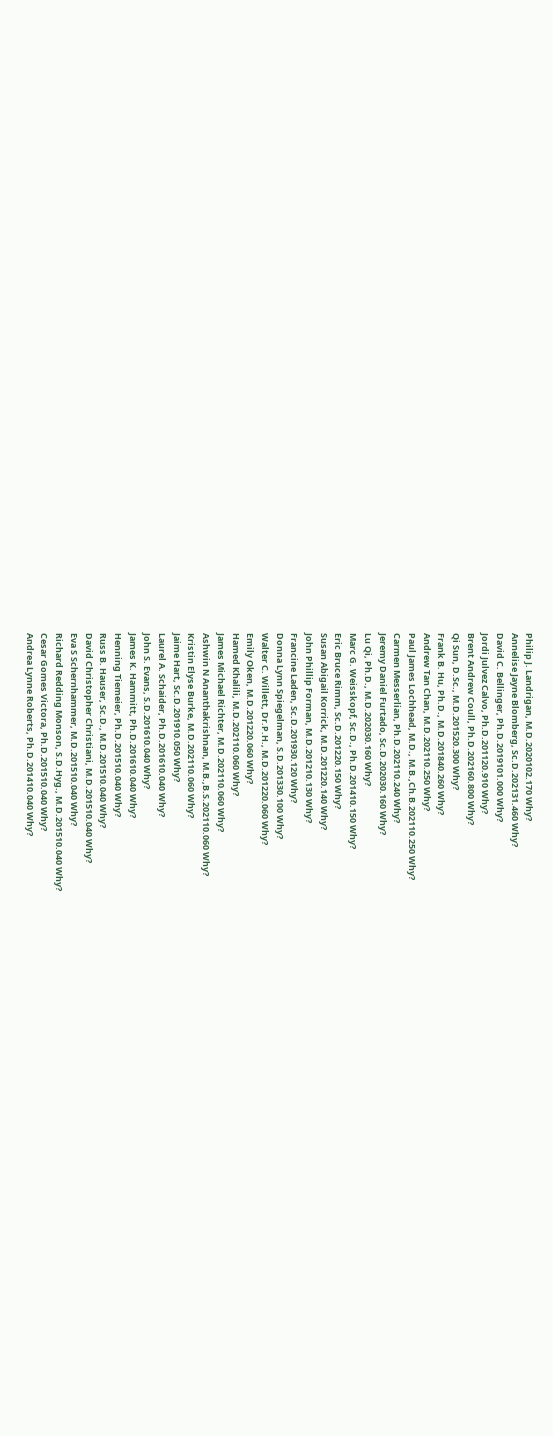Philip J. Landrigan, M.D.2020102.170 Why?
Annelise Jayne Blomberg, Sc.D.202131.460 Why?
David C. Bellinger, Ph.D.2019101.000 Why?
Jordi Julvez Calvo, Ph.D.201120.910 Why?
Brent Andrew Coull, Ph.D.202160.800 Why?
Qi Sun, D.Sc., M.D.201520.300 Why?
Frank B. Hu, Ph.D., M.D.201840.260 Why?
Andrew Tan Chan, M.D.202110.250 Why?
Paul James Lochhead, M.D., M.B.,Ch.B.202110.250 Why?
Carmen Messerlian, Ph.D.202110.240 Why?
Jeremy Daniel Furtado, Sc.D.202030.160 Why?
Lu Qi, Ph.D., M.D.202030.160 Why?
Marc G. Weisskopf, Sc.D., Ph.D.201410.150 Why?
Eric Bruce Rimm, Sc.D.201220.150 Why?
Susan Abigail Korrick, M.D.201220.140 Why?
John Phillip Forman, M.D.201210.130 Why?
Francine Laden, Sc.D.201930.120 Why?
Donna Lynn Spiegelman, S.D.201330.100 Why?
Walter C. Willett, Dr.P.H., M.D.201220.060 Why?
Emily Oken, M.D.201220.060 Why?
Hamed Khalili, M.D.202110.060 Why?
James Michael Richter, M.D.202110.060 Why?
Ashwin N Ananthakrishnan, M.B.,B.S.202110.060 Why?
Kristin Elyse Burke, M.D.202110.060 Why?
Jaime Hart, Sc.D.201910.050 Why?
Laurel A. Schaider, Ph.D.201610.040 Why?
John S. Evans, S.D.201610.040 Why?
James K. Hammitt, Ph.D.201610.040 Why?
Henning Tiemeier, Ph.D.201510.040 Why?
Russ B. Hauser, Sc.D., M.D.201510.040 Why?
David Christopher Christiani, M.D.201510.040 Why?
Eva S Schernhammer, M.D.201510.040 Why?
Richard Redding Monson, S.D.Hyg., M.D.201510.040 Why?
Cesar Gomes Victora, Ph.D.201510.040 Why?
Andrea Lynne Roberts, Ph.D.201410.040 Why?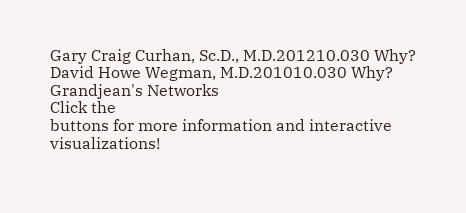Gary Craig Curhan, Sc.D., M.D.201210.030 Why?
David Howe Wegman, M.D.201010.030 Why?
Grandjean's Networks
Click the
buttons for more information and interactive visualizations!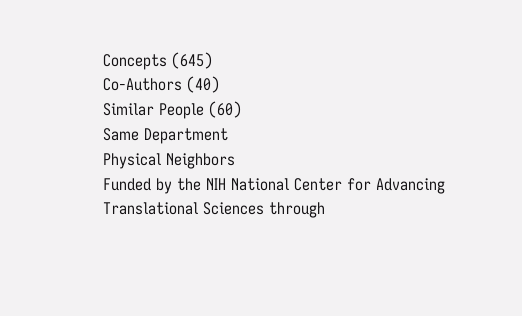Concepts (645)
Co-Authors (40)
Similar People (60)
Same Department
Physical Neighbors
Funded by the NIH National Center for Advancing Translational Sciences through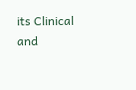its Clinical and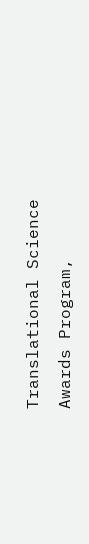Translational Science Awards Program,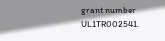grant number UL1TR002541.